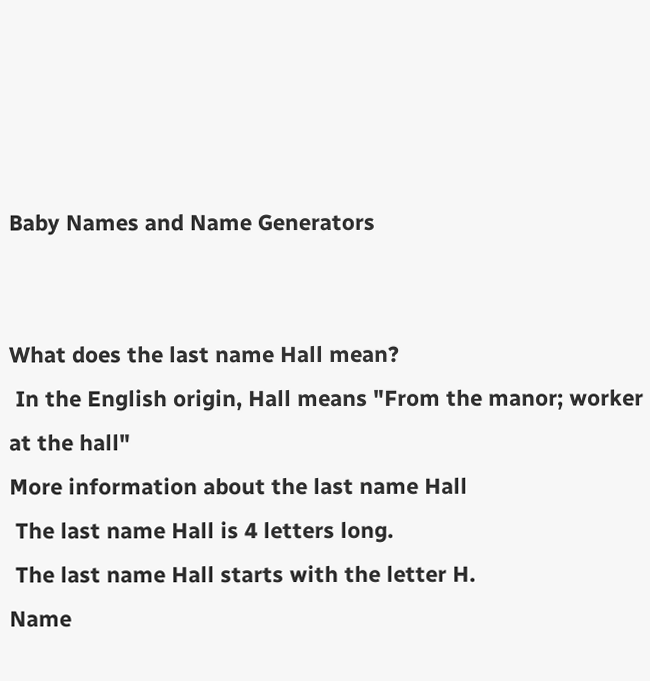Baby Names and Name Generators


What does the last name Hall mean?
 In the English origin, Hall means "From the manor; worker at the hall"
More information about the last name Hall
 The last name Hall is 4 letters long.
 The last name Hall starts with the letter H.
Name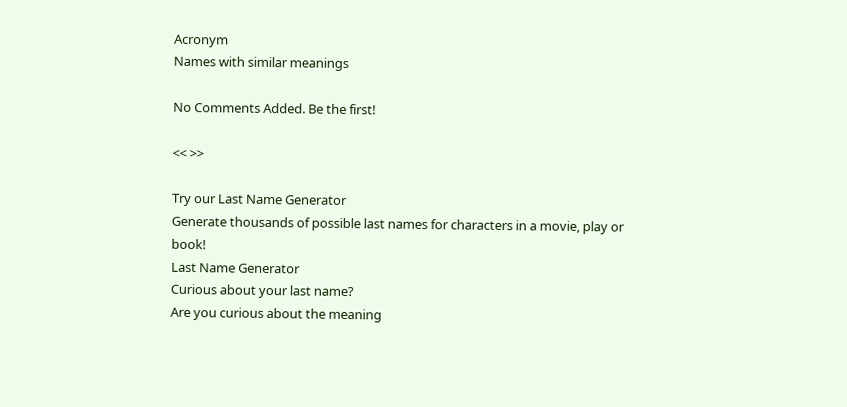Acronym
Names with similar meanings

No Comments Added. Be the first!

<< >>

Try our Last Name Generator
Generate thousands of possible last names for characters in a movie, play or book!
Last Name Generator
Curious about your last name?
Are you curious about the meaning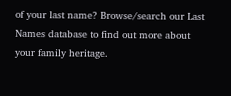of your last name? Browse/search our Last Names database to find out more about your family heritage.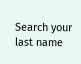Search your last name